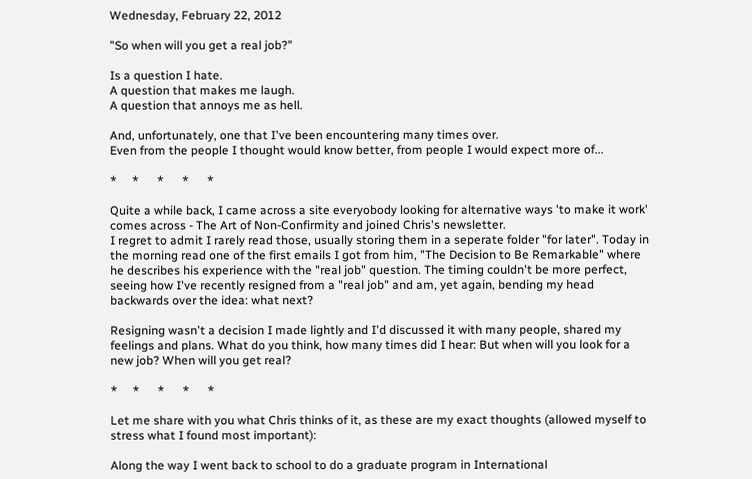Wednesday, February 22, 2012

"So when will you get a real job?"

Is a question I hate.
A question that makes me laugh.
A question that annoys me as hell.

And, unfortunately, one that I've been encountering many times over.
Even from the people I thought would know better, from people I would expect more of...

*     *      *      *      *

Quite a while back, I came across a site everyobody looking for alternative ways 'to make it work' comes across - The Art of Non-Confirmity and joined Chris's newsletter.
I regret to admit I rarely read those, usually storing them in a seperate folder "for later". Today in the morning read one of the first emails I got from him, "The Decision to Be Remarkable" where he describes his experience with the "real job" question. The timing couldn't be more perfect, seeing how I've recently resigned from a "real job" and am, yet again, bending my head backwards over the idea: what next?

Resigning wasn't a decision I made lightly and I'd discussed it with many people, shared my feelings and plans. What do you think, how many times did I hear: But when will you look for a new job? When will you get real?

*     *      *      *      *

Let me share with you what Chris thinks of it, as these are my exact thoughts (allowed myself to stress what I found most important):

Along the way I went back to school to do a graduate program in International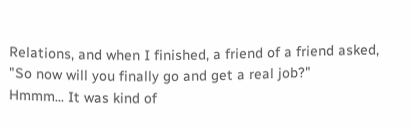Relations, and when I finished, a friend of a friend asked, "So now will you finally go and get a real job?"
Hmmm... It was kind of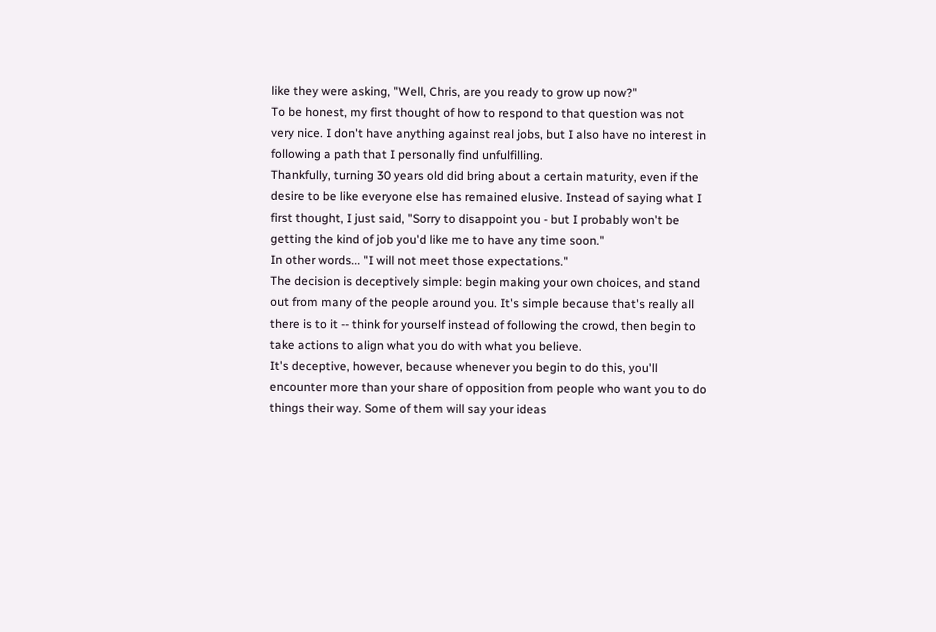like they were asking, "Well, Chris, are you ready to grow up now?"
To be honest, my first thought of how to respond to that question was not very nice. I don't have anything against real jobs, but I also have no interest in following a path that I personally find unfulfilling.
Thankfully, turning 30 years old did bring about a certain maturity, even if the desire to be like everyone else has remained elusive. Instead of saying what I first thought, I just said, "Sorry to disappoint you - but I probably won't be getting the kind of job you'd like me to have any time soon."
In other words... "I will not meet those expectations."
The decision is deceptively simple: begin making your own choices, and stand out from many of the people around you. It's simple because that's really all there is to it -- think for yourself instead of following the crowd, then begin to take actions to align what you do with what you believe.
It's deceptive, however, because whenever you begin to do this, you'll encounter more than your share of opposition from people who want you to do things their way. Some of them will say your ideas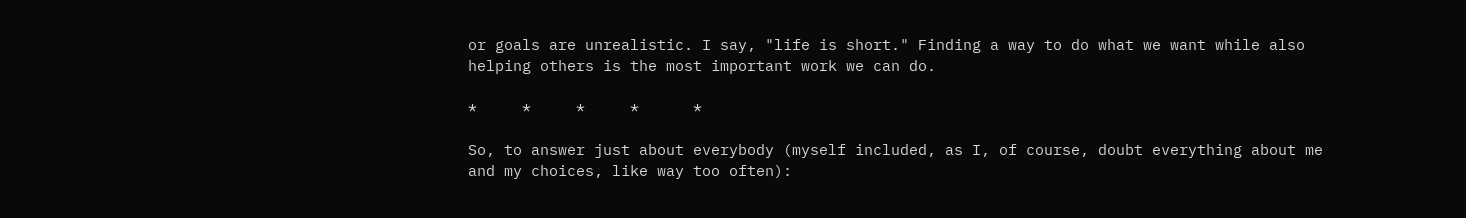or goals are unrealistic. I say, "life is short." Finding a way to do what we want while also helping others is the most important work we can do.

*     *     *     *      *

So, to answer just about everybody (myself included, as I, of course, doubt everything about me and my choices, like way too often):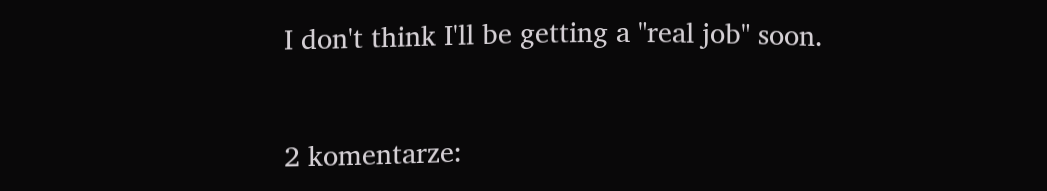I don't think I'll be getting a "real job" soon.


2 komentarze: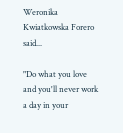Weronika Kwiatkowska Forero said...

"Do what you love and you'll never work a day in your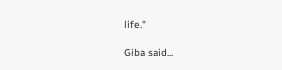life."

Giba said...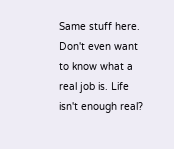Same stuff here. Don't even want to know what a real job is. Life isn't enough real?